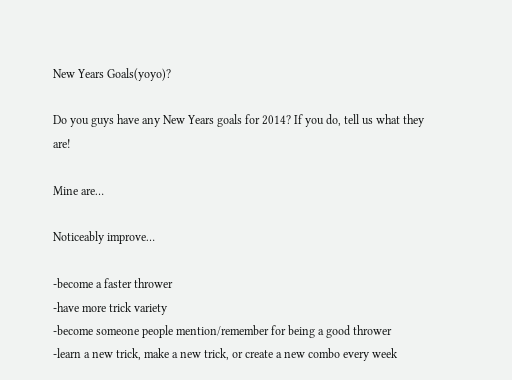New Years Goals(yoyo)?

Do you guys have any New Years goals for 2014? If you do, tell us what they are!

Mine are…

Noticeably improve…

-become a faster thrower
-have more trick variety
-become someone people mention/remember for being a good thrower
-learn a new trick, make a new trick, or create a new combo every week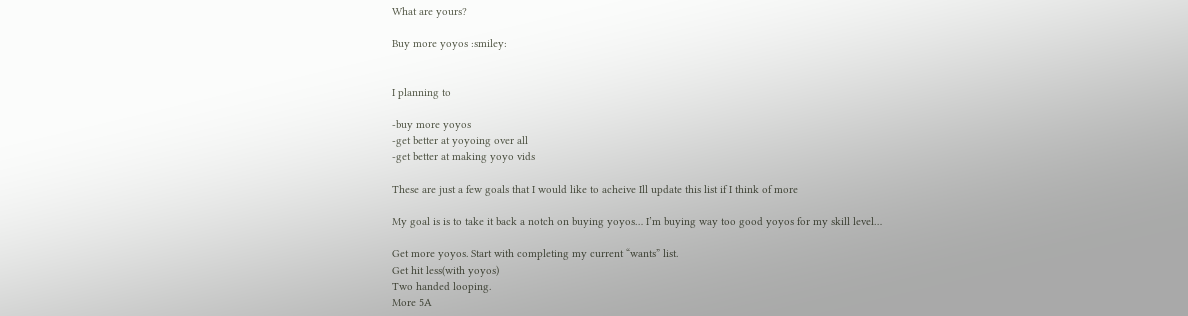What are yours?

Buy more yoyos :smiley:


I planning to

-buy more yoyos
-get better at yoyoing over all
-get better at making yoyo vids

These are just a few goals that I would like to acheive Ill update this list if I think of more

My goal is is to take it back a notch on buying yoyos… I’m buying way too good yoyos for my skill level…

Get more yoyos. Start with completing my current “wants” list.
Get hit less(with yoyos)
Two handed looping.
More 5A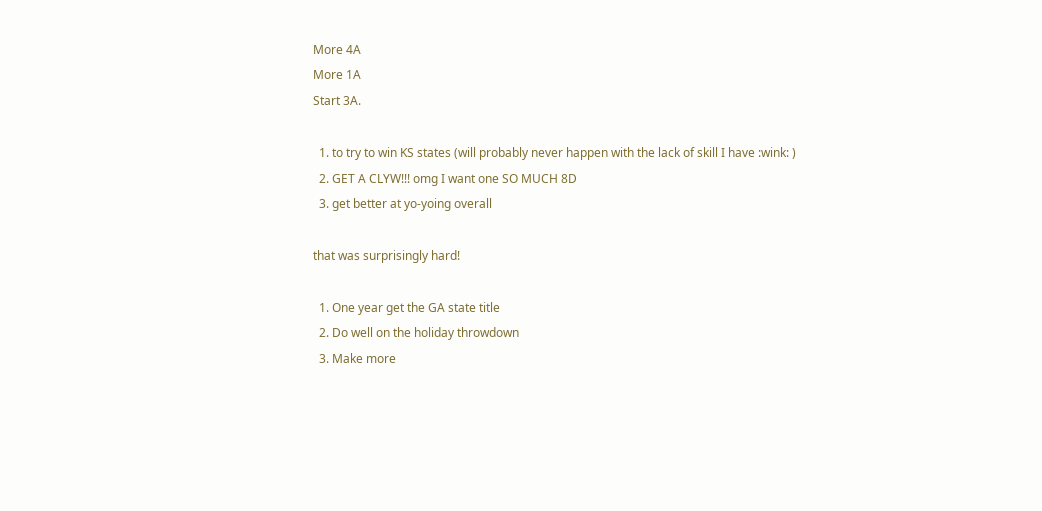More 4A
More 1A
Start 3A.

  1. to try to win KS states (will probably never happen with the lack of skill I have :wink: )
  2. GET A CLYW!!! omg I want one SO MUCH 8D
  3. get better at yo-yoing overall

that was surprisingly hard!

  1. One year get the GA state title
  2. Do well on the holiday throwdown
  3. Make more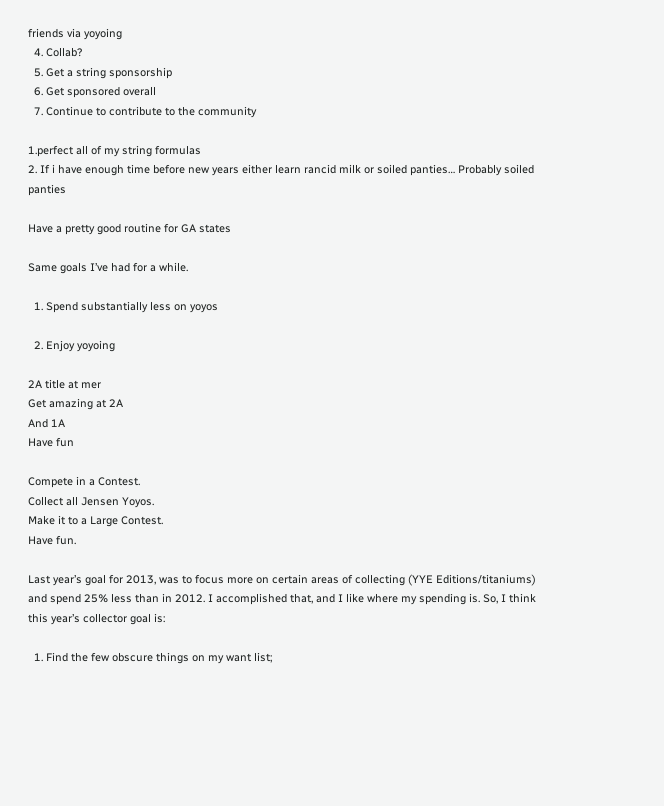friends via yoyoing
  4. Collab?
  5. Get a string sponsorship
  6. Get sponsored overall
  7. Continue to contribute to the community

1.perfect all of my string formulas
2. If i have enough time before new years either learn rancid milk or soiled panties… Probably soiled panties

Have a pretty good routine for GA states

Same goals I’ve had for a while.

  1. Spend substantially less on yoyos

  2. Enjoy yoyoing

2A title at mer
Get amazing at 2A
And 1A
Have fun

Compete in a Contest.
Collect all Jensen Yoyos.
Make it to a Large Contest.
Have fun.

Last year’s goal for 2013, was to focus more on certain areas of collecting (YYE Editions/titaniums) and spend 25% less than in 2012. I accomplished that, and I like where my spending is. So, I think this year’s collector goal is:

  1. Find the few obscure things on my want list;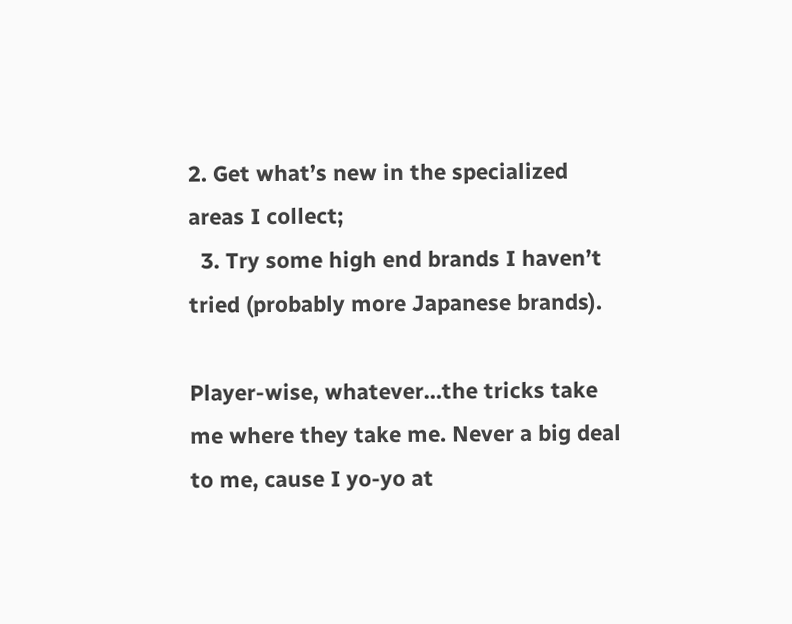2. Get what’s new in the specialized areas I collect;
  3. Try some high end brands I haven’t tried (probably more Japanese brands).

Player-wise, whatever…the tricks take me where they take me. Never a big deal to me, cause I yo-yo at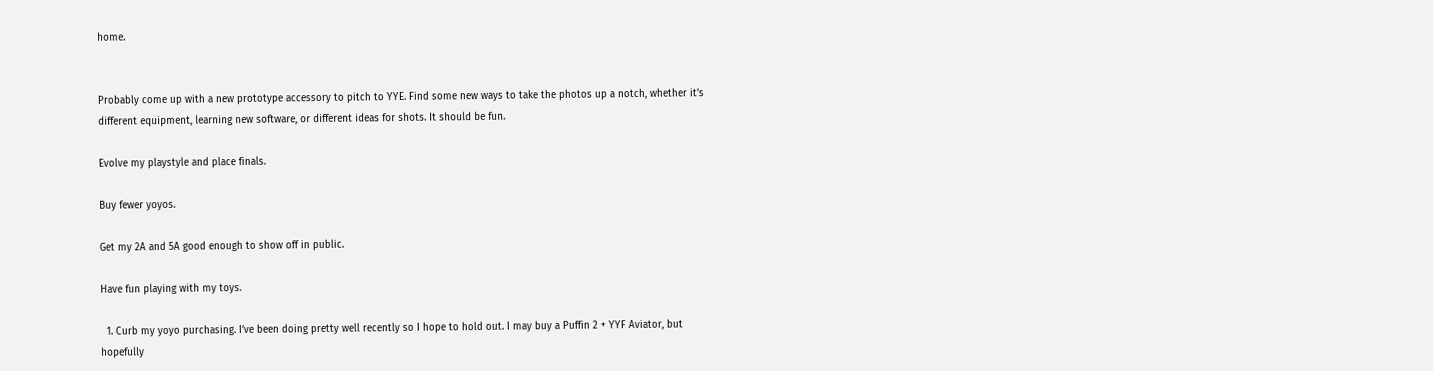home.


Probably come up with a new prototype accessory to pitch to YYE. Find some new ways to take the photos up a notch, whether it’s different equipment, learning new software, or different ideas for shots. It should be fun.

Evolve my playstyle and place finals.

Buy fewer yoyos.

Get my 2A and 5A good enough to show off in public.

Have fun playing with my toys.

  1. Curb my yoyo purchasing. I’ve been doing pretty well recently so I hope to hold out. I may buy a Puffin 2 + YYF Aviator, but hopefully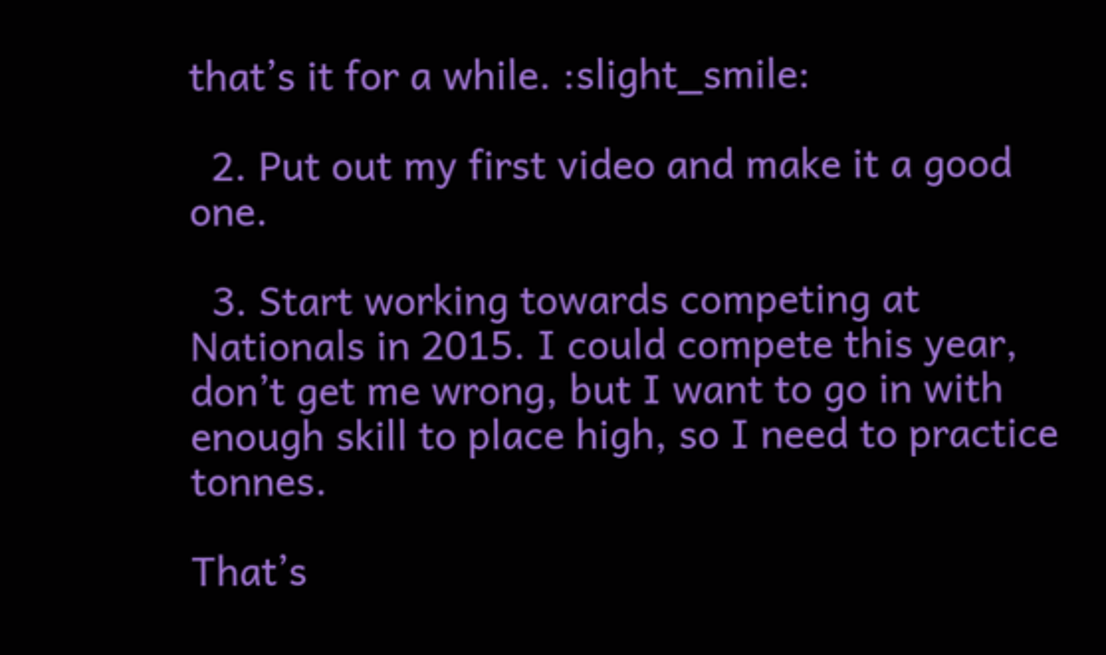that’s it for a while. :slight_smile:

  2. Put out my first video and make it a good one.

  3. Start working towards competing at Nationals in 2015. I could compete this year, don’t get me wrong, but I want to go in with enough skill to place high, so I need to practice tonnes.

That’s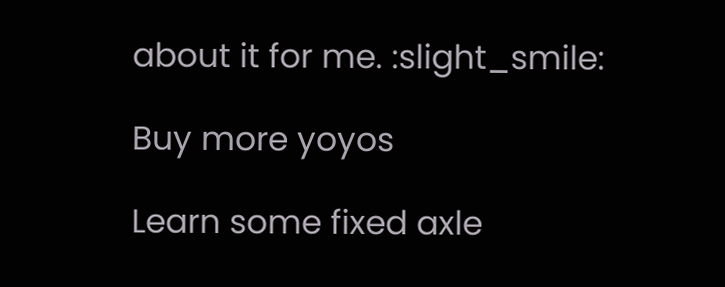about it for me. :slight_smile:

Buy more yoyos

Learn some fixed axle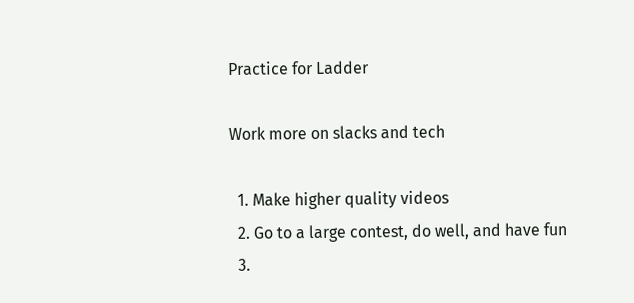Practice for Ladder

Work more on slacks and tech

  1. Make higher quality videos
  2. Go to a large contest, do well, and have fun
  3.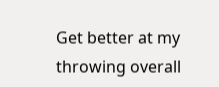Get better at my throwing overall